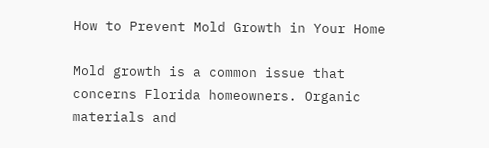How to Prevent Mold Growth in Your Home

Mold growth is a common issue that concerns Florida homeowners. Organic materials and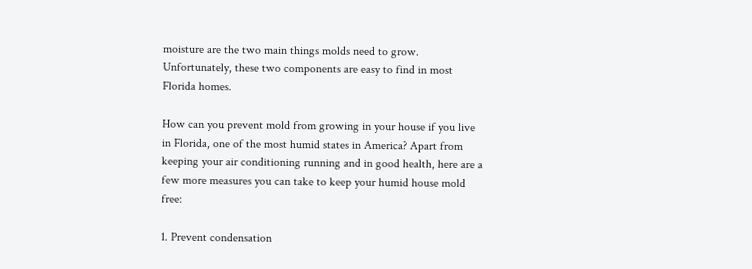moisture are the two main things molds need to grow. Unfortunately, these two components are easy to find in most Florida homes.

How can you prevent mold from growing in your house if you live in Florida, one of the most humid states in America? Apart from keeping your air conditioning running and in good health, here are a few more measures you can take to keep your humid house mold free:

1. Prevent condensation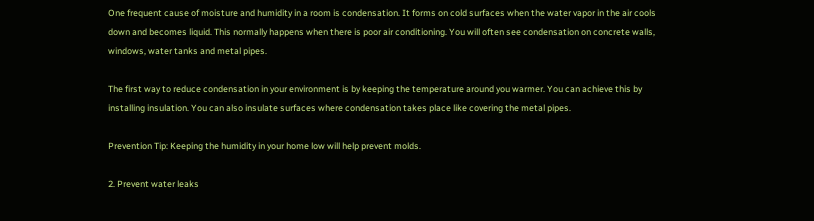One frequent cause of moisture and humidity in a room is condensation. It forms on cold surfaces when the water vapor in the air cools down and becomes liquid. This normally happens when there is poor air conditioning. You will often see condensation on concrete walls, windows, water tanks and metal pipes.

The first way to reduce condensation in your environment is by keeping the temperature around you warmer. You can achieve this by installing insulation. You can also insulate surfaces where condensation takes place like covering the metal pipes.

Prevention Tip: Keeping the humidity in your home low will help prevent molds.

2. Prevent water leaks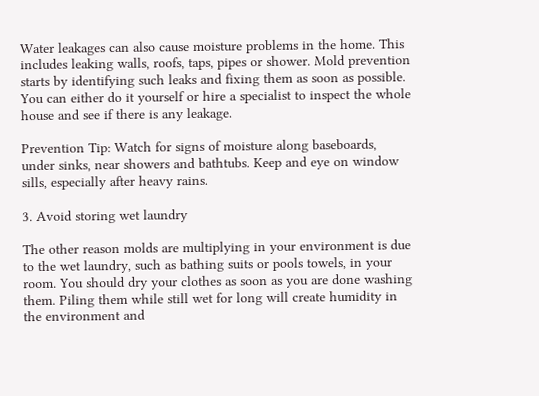Water leakages can also cause moisture problems in the home. This includes leaking walls, roofs, taps, pipes or shower. Mold prevention starts by identifying such leaks and fixing them as soon as possible. You can either do it yourself or hire a specialist to inspect the whole house and see if there is any leakage.

Prevention Tip: Watch for signs of moisture along baseboards, under sinks, near showers and bathtubs. Keep and eye on window sills, especially after heavy rains.

3. Avoid storing wet laundry

The other reason molds are multiplying in your environment is due to the wet laundry, such as bathing suits or pools towels, in your room. You should dry your clothes as soon as you are done washing them. Piling them while still wet for long will create humidity in the environment and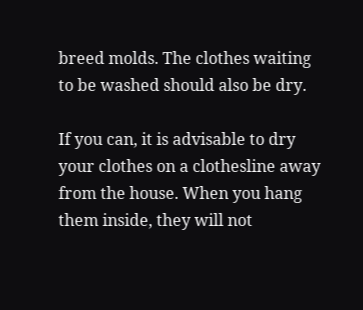breed molds. The clothes waiting to be washed should also be dry.

If you can, it is advisable to dry your clothes on a clothesline away from the house. When you hang them inside, they will not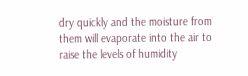dry quickly and the moisture from them will evaporate into the air to raise the levels of humidity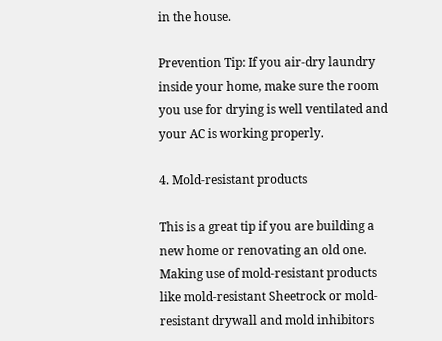in the house.

Prevention Tip: If you air-dry laundry inside your home, make sure the room you use for drying is well ventilated and your AC is working properly.

4. Mold-resistant products

This is a great tip if you are building a new home or renovating an old one. Making use of mold-resistant products like mold-resistant Sheetrock or mold-resistant drywall and mold inhibitors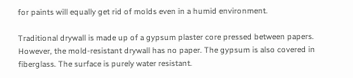for paints will equally get rid of molds even in a humid environment.

Traditional drywall is made up of a gypsum plaster core pressed between papers. However, the mold-resistant drywall has no paper. The gypsum is also covered in fiberglass. The surface is purely water resistant.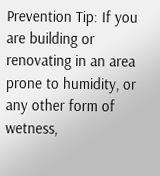Prevention Tip: If you are building or renovating in an area prone to humidity, or any other form of wetness,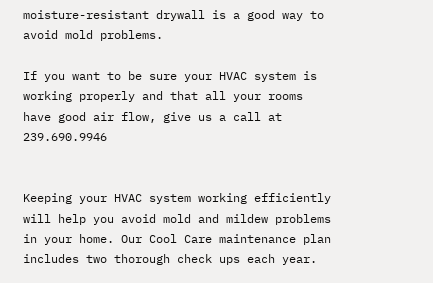moisture-resistant drywall is a good way to avoid mold problems.

If you want to be sure your HVAC system is working properly and that all your rooms have good air flow, give us a call at 239.690.9946


Keeping your HVAC system working efficiently will help you avoid mold and mildew problems in your home. Our Cool Care maintenance plan includes two thorough check ups each year.